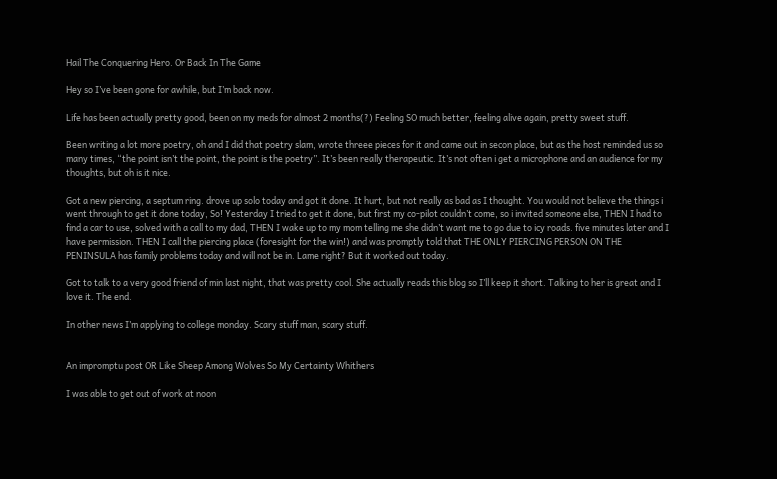Hail The Conquering Hero. Or Back In The Game

Hey so I’ve been gone for awhile, but I’m back now.

Life has been actually pretty good, been on my meds for almost 2 months(?) Feeling SO much better, feeling alive again, pretty sweet stuff.

Been writing a lot more poetry, oh and I did that poetry slam, wrote threee pieces for it and came out in secon place, but as the host reminded us so many times, “the point isn’t the point, the point is the poetry”. It’s been really therapeutic. It’s not often i get a microphone and an audience for my thoughts, but oh is it nice.

Got a new piercing, a septum ring. drove up solo today and got it done. It hurt, but not really as bad as I thought. You would not believe the things i went through to get it done today, So! Yesterday I tried to get it done, but first my co-pilot couldn’t come, so i invited someone else, THEN I had to find a car to use, solved with a call to my dad, THEN I wake up to my mom telling me she didn’t want me to go due to icy roads. five minutes later and I have permission. THEN I call the piercing place (foresight for the win!) and was promptly told that THE ONLY PIERCING PERSON ON THE PENINSULA has family problems today and will not be in. Lame right? But it worked out today.

Got to talk to a very good friend of min last night, that was pretty cool. She actually reads this blog so I’ll keep it short. Talking to her is great and I love it. The end.

In other news I’m applying to college monday. Scary stuff man, scary stuff.


An impromptu post OR Like Sheep Among Wolves So My Certainty Whithers

I was able to get out of work at noon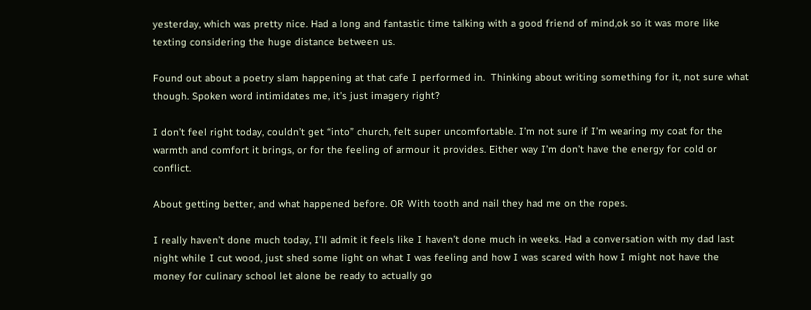yesterday, which was pretty nice. Had a long and fantastic time talking with a good friend of mind,ok so it was more like texting considering the huge distance between us.

Found out about a poetry slam happening at that cafe I performed in.  Thinking about writing something for it, not sure what though. Spoken word intimidates me, it’s just imagery right?

I don’t feel right today, couldn’t get “into” church, felt super uncomfortable. I’m not sure if I’m wearing my coat for the warmth and comfort it brings, or for the feeling of armour it provides. Either way I’m don’t have the energy for cold or conflict.

About getting better, and what happened before. OR With tooth and nail they had me on the ropes.

I really haven’t done much today, I’ll admit it feels like I haven’t done much in weeks. Had a conversation with my dad last night while I cut wood, just shed some light on what I was feeling and how I was scared with how I might not have the money for culinary school let alone be ready to actually go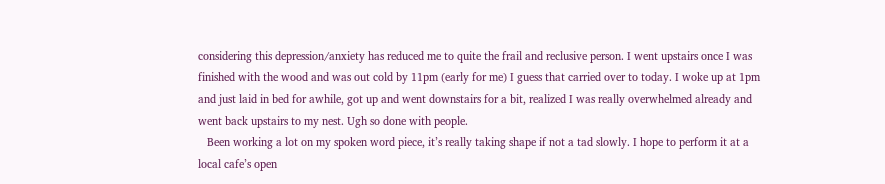considering this depression/anxiety has reduced me to quite the frail and reclusive person. I went upstairs once I was finished with the wood and was out cold by 11pm (early for me) I guess that carried over to today. I woke up at 1pm and just laid in bed for awhile, got up and went downstairs for a bit, realized I was really overwhelmed already and went back upstairs to my nest. Ugh so done with people.
   Been working a lot on my spoken word piece, it’s really taking shape if not a tad slowly. I hope to perform it at a local cafe’s open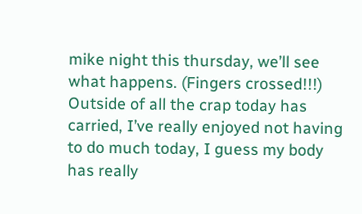mike night this thursday, we’ll see what happens. (Fingers crossed!!!) Outside of all the crap today has carried, I’ve really enjoyed not having to do much today, I guess my body has really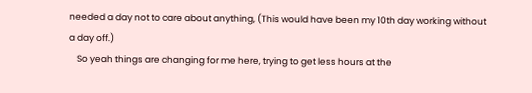needed a day not to care about anything, (This would have been my 10th day working without a day off.)
    So yeah things are changing for me here, trying to get less hours at the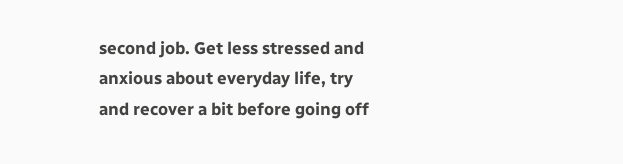second job. Get less stressed and anxious about everyday life, try and recover a bit before going off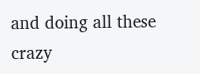and doing all these crazy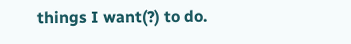things I want(?) to do.